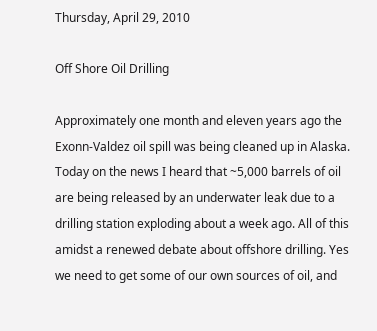Thursday, April 29, 2010

Off Shore Oil Drilling

Approximately one month and eleven years ago the Exonn-Valdez oil spill was being cleaned up in Alaska. Today on the news I heard that ~5,000 barrels of oil are being released by an underwater leak due to a drilling station exploding about a week ago. All of this amidst a renewed debate about offshore drilling. Yes we need to get some of our own sources of oil, and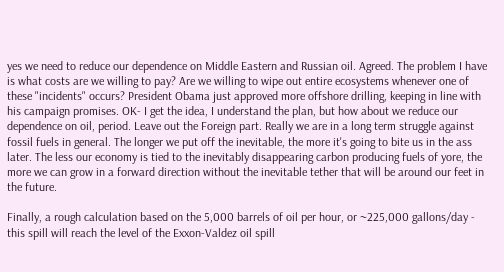yes we need to reduce our dependence on Middle Eastern and Russian oil. Agreed. The problem I have is what costs are we willing to pay? Are we willing to wipe out entire ecosystems whenever one of these "incidents" occurs? President Obama just approved more offshore drilling, keeping in line with his campaign promises. OK- I get the idea, I understand the plan, but how about we reduce our dependence on oil, period. Leave out the Foreign part. Really we are in a long term struggle against fossil fuels in general. The longer we put off the inevitable, the more it's going to bite us in the ass later. The less our economy is tied to the inevitably disappearing carbon producing fuels of yore, the more we can grow in a forward direction without the inevitable tether that will be around our feet in the future.

Finally, a rough calculation based on the 5,000 barrels of oil per hour, or ~225,000 gallons/day - this spill will reach the level of the Exxon-Valdez oil spill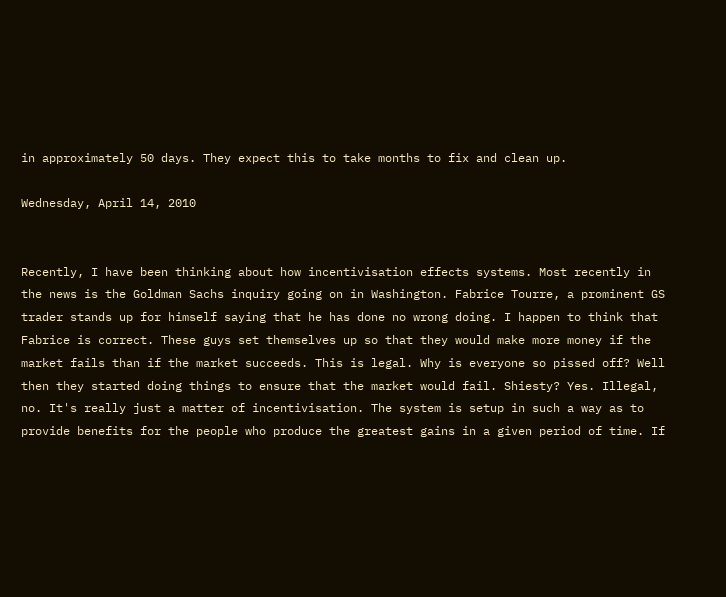in approximately 50 days. They expect this to take months to fix and clean up.

Wednesday, April 14, 2010


Recently, I have been thinking about how incentivisation effects systems. Most recently in the news is the Goldman Sachs inquiry going on in Washington. Fabrice Tourre, a prominent GS trader stands up for himself saying that he has done no wrong doing. I happen to think that Fabrice is correct. These guys set themselves up so that they would make more money if the market fails than if the market succeeds. This is legal. Why is everyone so pissed off? Well then they started doing things to ensure that the market would fail. Shiesty? Yes. Illegal, no. It's really just a matter of incentivisation. The system is setup in such a way as to provide benefits for the people who produce the greatest gains in a given period of time. If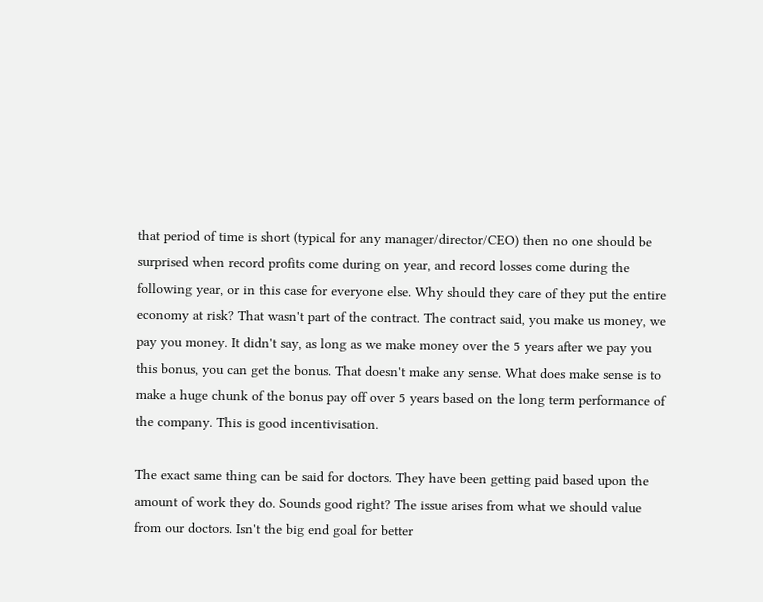that period of time is short (typical for any manager/director/CEO) then no one should be surprised when record profits come during on year, and record losses come during the following year, or in this case for everyone else. Why should they care of they put the entire economy at risk? That wasn't part of the contract. The contract said, you make us money, we pay you money. It didn't say, as long as we make money over the 5 years after we pay you this bonus, you can get the bonus. That doesn't make any sense. What does make sense is to make a huge chunk of the bonus pay off over 5 years based on the long term performance of the company. This is good incentivisation.

The exact same thing can be said for doctors. They have been getting paid based upon the amount of work they do. Sounds good right? The issue arises from what we should value from our doctors. Isn't the big end goal for better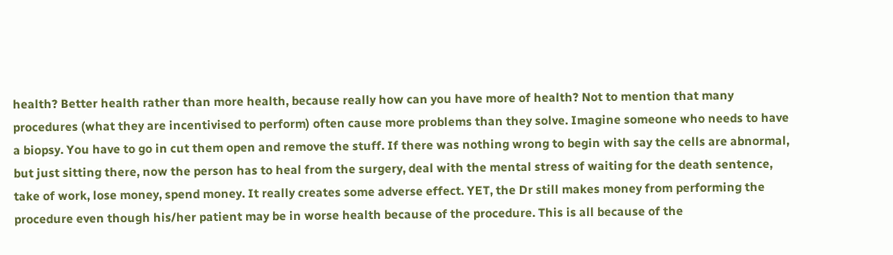health? Better health rather than more health, because really how can you have more of health? Not to mention that many procedures (what they are incentivised to perform) often cause more problems than they solve. Imagine someone who needs to have a biopsy. You have to go in cut them open and remove the stuff. If there was nothing wrong to begin with say the cells are abnormal, but just sitting there, now the person has to heal from the surgery, deal with the mental stress of waiting for the death sentence, take of work, lose money, spend money. It really creates some adverse effect. YET, the Dr still makes money from performing the procedure even though his/her patient may be in worse health because of the procedure. This is all because of the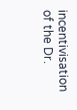incentivisation of the Dr.